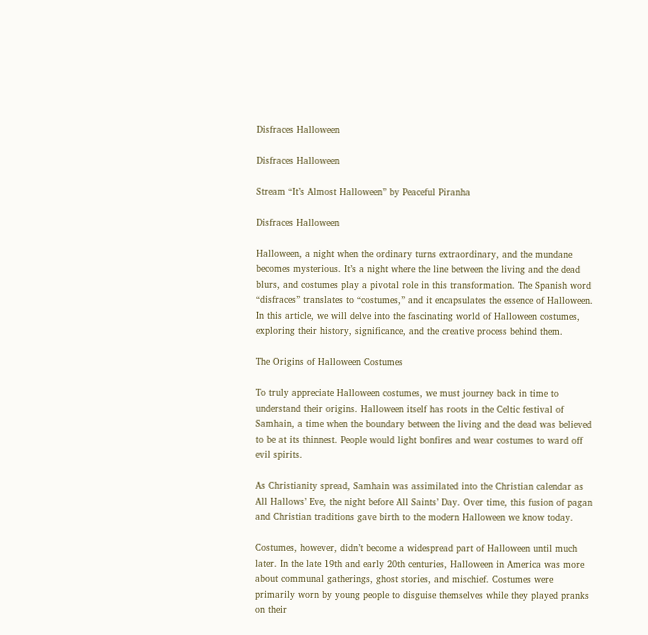Disfraces Halloween

Disfraces Halloween

Stream “It’s Almost Halloween” by Peaceful Piranha

Disfraces Halloween

Halloween, a night when the ordinary turns extraordinary, and the mundane becomes mysterious. It’s a night where the line between the living and the dead blurs, and costumes play a pivotal role in this transformation. The Spanish word “disfraces” translates to “costumes,” and it encapsulates the essence of Halloween. In this article, we will delve into the fascinating world of Halloween costumes, exploring their history, significance, and the creative process behind them.

The Origins of Halloween Costumes

To truly appreciate Halloween costumes, we must journey back in time to understand their origins. Halloween itself has roots in the Celtic festival of Samhain, a time when the boundary between the living and the dead was believed to be at its thinnest. People would light bonfires and wear costumes to ward off evil spirits.

As Christianity spread, Samhain was assimilated into the Christian calendar as All Hallows’ Eve, the night before All Saints’ Day. Over time, this fusion of pagan and Christian traditions gave birth to the modern Halloween we know today.

Costumes, however, didn’t become a widespread part of Halloween until much later. In the late 19th and early 20th centuries, Halloween in America was more about communal gatherings, ghost stories, and mischief. Costumes were primarily worn by young people to disguise themselves while they played pranks on their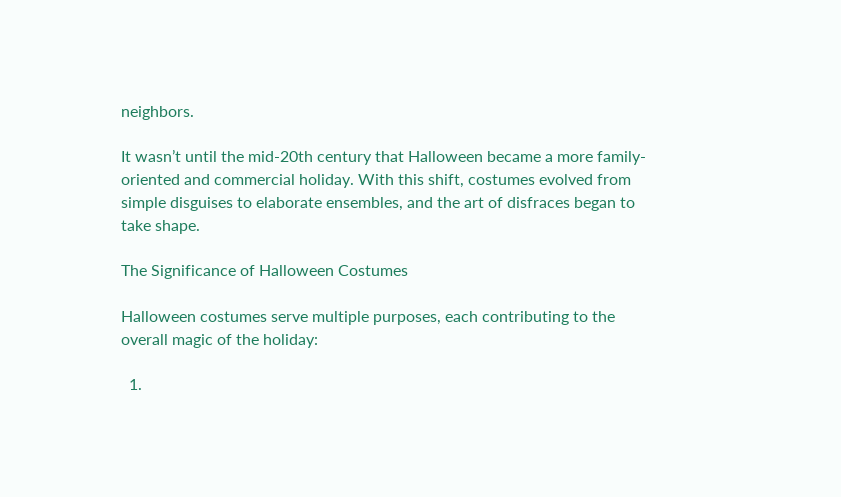neighbors.

It wasn’t until the mid-20th century that Halloween became a more family-oriented and commercial holiday. With this shift, costumes evolved from simple disguises to elaborate ensembles, and the art of disfraces began to take shape.

The Significance of Halloween Costumes

Halloween costumes serve multiple purposes, each contributing to the overall magic of the holiday:

  1.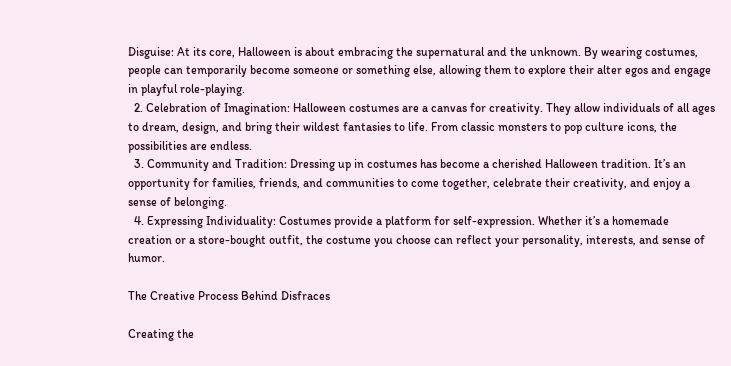Disguise: At its core, Halloween is about embracing the supernatural and the unknown. By wearing costumes, people can temporarily become someone or something else, allowing them to explore their alter egos and engage in playful role-playing.
  2. Celebration of Imagination: Halloween costumes are a canvas for creativity. They allow individuals of all ages to dream, design, and bring their wildest fantasies to life. From classic monsters to pop culture icons, the possibilities are endless.
  3. Community and Tradition: Dressing up in costumes has become a cherished Halloween tradition. It’s an opportunity for families, friends, and communities to come together, celebrate their creativity, and enjoy a sense of belonging.
  4. Expressing Individuality: Costumes provide a platform for self-expression. Whether it’s a homemade creation or a store-bought outfit, the costume you choose can reflect your personality, interests, and sense of humor.

The Creative Process Behind Disfraces

Creating the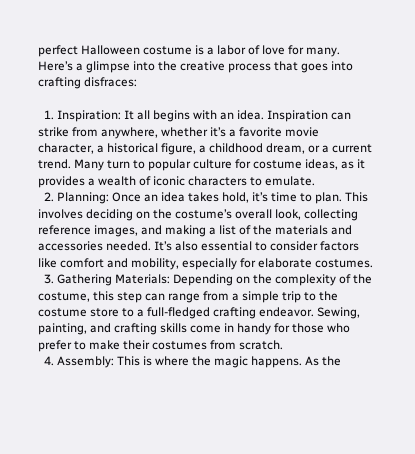perfect Halloween costume is a labor of love for many. Here’s a glimpse into the creative process that goes into crafting disfraces:

  1. Inspiration: It all begins with an idea. Inspiration can strike from anywhere, whether it’s a favorite movie character, a historical figure, a childhood dream, or a current trend. Many turn to popular culture for costume ideas, as it provides a wealth of iconic characters to emulate.
  2. Planning: Once an idea takes hold, it’s time to plan. This involves deciding on the costume’s overall look, collecting reference images, and making a list of the materials and accessories needed. It’s also essential to consider factors like comfort and mobility, especially for elaborate costumes.
  3. Gathering Materials: Depending on the complexity of the costume, this step can range from a simple trip to the costume store to a full-fledged crafting endeavor. Sewing, painting, and crafting skills come in handy for those who prefer to make their costumes from scratch.
  4. Assembly: This is where the magic happens. As the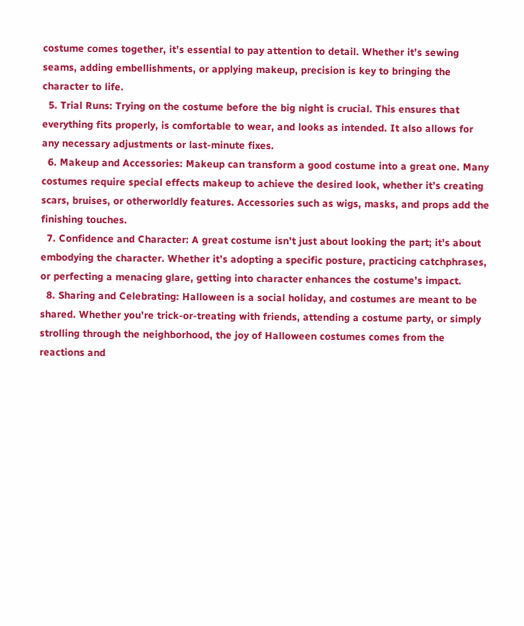costume comes together, it’s essential to pay attention to detail. Whether it’s sewing seams, adding embellishments, or applying makeup, precision is key to bringing the character to life.
  5. Trial Runs: Trying on the costume before the big night is crucial. This ensures that everything fits properly, is comfortable to wear, and looks as intended. It also allows for any necessary adjustments or last-minute fixes.
  6. Makeup and Accessories: Makeup can transform a good costume into a great one. Many costumes require special effects makeup to achieve the desired look, whether it’s creating scars, bruises, or otherworldly features. Accessories such as wigs, masks, and props add the finishing touches.
  7. Confidence and Character: A great costume isn’t just about looking the part; it’s about embodying the character. Whether it’s adopting a specific posture, practicing catchphrases, or perfecting a menacing glare, getting into character enhances the costume’s impact.
  8. Sharing and Celebrating: Halloween is a social holiday, and costumes are meant to be shared. Whether you’re trick-or-treating with friends, attending a costume party, or simply strolling through the neighborhood, the joy of Halloween costumes comes from the reactions and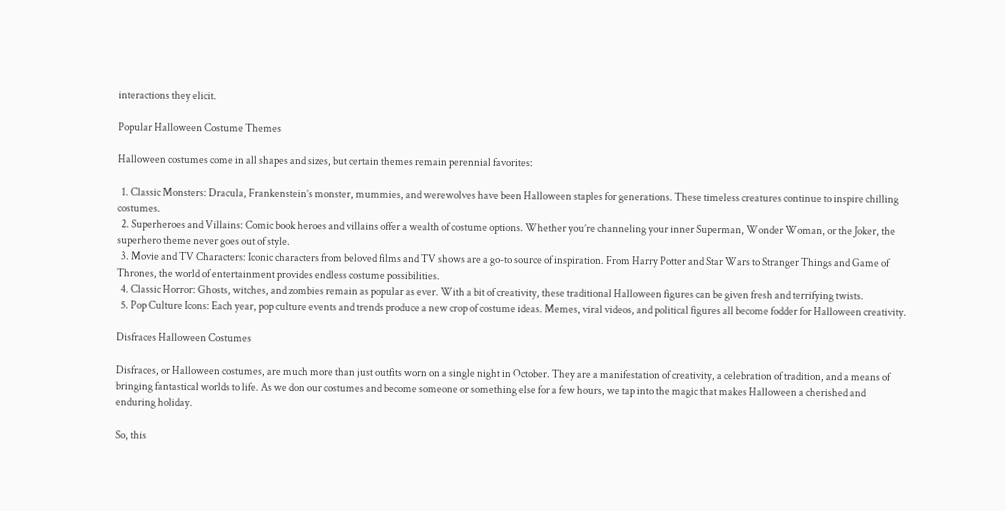interactions they elicit.

Popular Halloween Costume Themes

Halloween costumes come in all shapes and sizes, but certain themes remain perennial favorites:

  1. Classic Monsters: Dracula, Frankenstein’s monster, mummies, and werewolves have been Halloween staples for generations. These timeless creatures continue to inspire chilling costumes.
  2. Superheroes and Villains: Comic book heroes and villains offer a wealth of costume options. Whether you’re channeling your inner Superman, Wonder Woman, or the Joker, the superhero theme never goes out of style.
  3. Movie and TV Characters: Iconic characters from beloved films and TV shows are a go-to source of inspiration. From Harry Potter and Star Wars to Stranger Things and Game of Thrones, the world of entertainment provides endless costume possibilities.
  4. Classic Horror: Ghosts, witches, and zombies remain as popular as ever. With a bit of creativity, these traditional Halloween figures can be given fresh and terrifying twists.
  5. Pop Culture Icons: Each year, pop culture events and trends produce a new crop of costume ideas. Memes, viral videos, and political figures all become fodder for Halloween creativity.

Disfraces Halloween Costumes

Disfraces, or Halloween costumes, are much more than just outfits worn on a single night in October. They are a manifestation of creativity, a celebration of tradition, and a means of bringing fantastical worlds to life. As we don our costumes and become someone or something else for a few hours, we tap into the magic that makes Halloween a cherished and enduring holiday.

So, this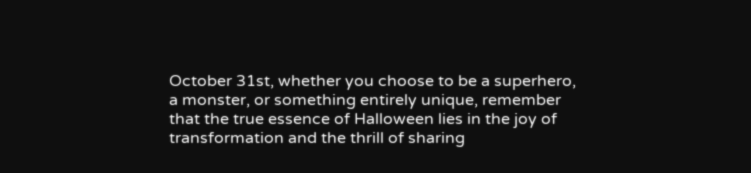October 31st, whether you choose to be a superhero, a monster, or something entirely unique, remember that the true essence of Halloween lies in the joy of transformation and the thrill of sharing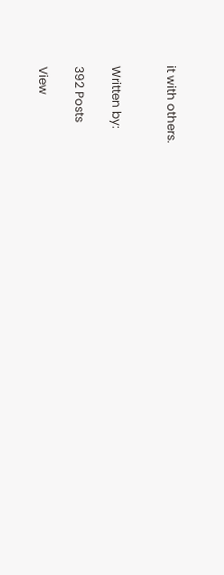it with others.


Written by:

392 Posts

View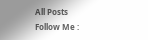All Posts
Follow Me :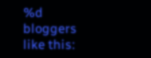%d bloggers like this: